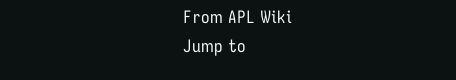From APL Wiki
Jump to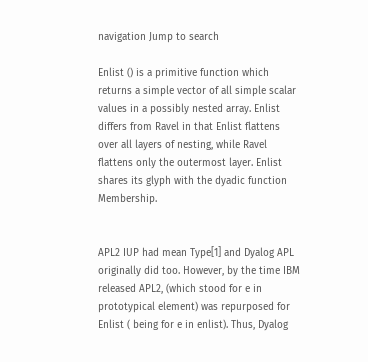navigation Jump to search

Enlist () is a primitive function which returns a simple vector of all simple scalar values in a possibly nested array. Enlist differs from Ravel in that Enlist flattens over all layers of nesting, while Ravel flattens only the outermost layer. Enlist shares its glyph with the dyadic function Membership.


APL2 IUP had mean Type[1] and Dyalog APL originally did too. However, by the time IBM released APL2, (which stood for e in prototypical element) was repurposed for Enlist ( being for e in enlist). Thus, Dyalog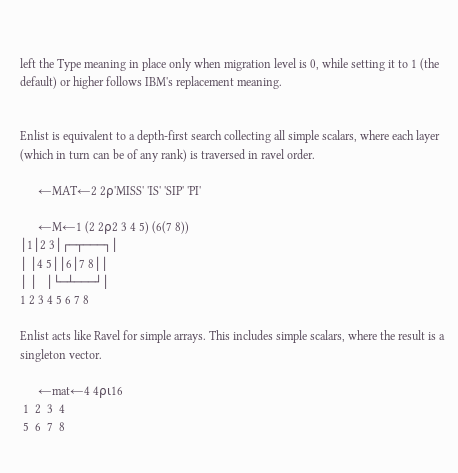left the Type meaning in place only when migration level is 0, while setting it to 1 (the default) or higher follows IBM's replacement meaning.


Enlist is equivalent to a depth-first search collecting all simple scalars, where each layer (which in turn can be of any rank) is traversed in ravel order.

      ←MAT←2 2⍴'MISS' 'IS' 'SIP' 'PI'

      ←M←1 (2 2⍴2 3 4 5) (6(7 8))
│1│2 3│┌─┬───┐│
│ │4 5││6│7 8││
│ │   │└─┴───┘│
1 2 3 4 5 6 7 8

Enlist acts like Ravel for simple arrays. This includes simple scalars, where the result is a singleton vector.

      ←mat←4 4⍴⍳16
 1  2  3  4
 5  6  7  8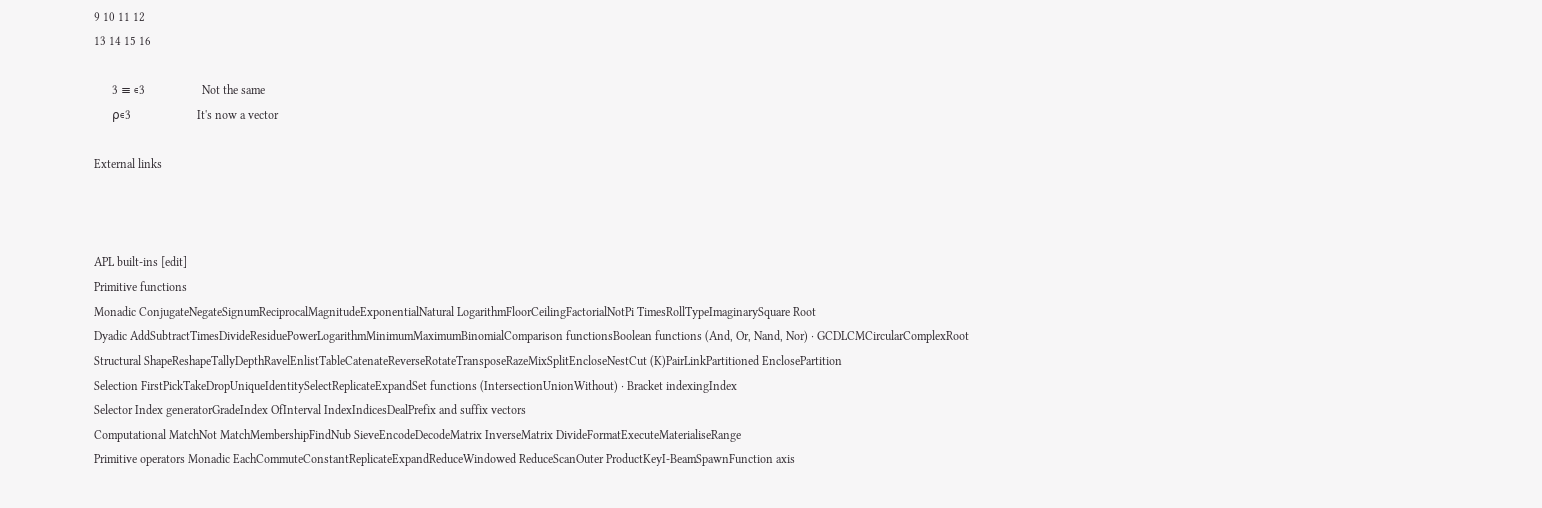9 10 11 12
13 14 15 16

      3 ≡ ∊3                   Not the same
      ⍴∊3                      It's now a vector

External links



APL built-ins [edit]
Primitive functions
Monadic ConjugateNegateSignumReciprocalMagnitudeExponentialNatural LogarithmFloorCeilingFactorialNotPi TimesRollTypeImaginarySquare Root
Dyadic AddSubtractTimesDivideResiduePowerLogarithmMinimumMaximumBinomialComparison functionsBoolean functions (And, Or, Nand, Nor) ∙ GCDLCMCircularComplexRoot
Structural ShapeReshapeTallyDepthRavelEnlistTableCatenateReverseRotateTransposeRazeMixSplitEncloseNestCut (K)PairLinkPartitioned EnclosePartition
Selection FirstPickTakeDropUniqueIdentitySelectReplicateExpandSet functions (IntersectionUnionWithout) ∙ Bracket indexingIndex
Selector Index generatorGradeIndex OfInterval IndexIndicesDealPrefix and suffix vectors
Computational MatchNot MatchMembershipFindNub SieveEncodeDecodeMatrix InverseMatrix DivideFormatExecuteMaterialiseRange
Primitive operators Monadic EachCommuteConstantReplicateExpandReduceWindowed ReduceScanOuter ProductKeyI-BeamSpawnFunction axis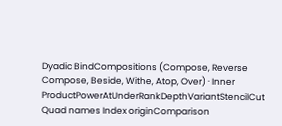Dyadic BindCompositions (Compose, Reverse Compose, Beside, Withe, Atop, Over) ∙ Inner ProductPowerAtUnderRankDepthVariantStencilCut
Quad names Index originComparison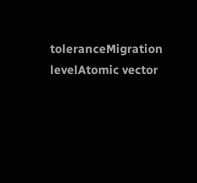toleranceMigration levelAtomic vector